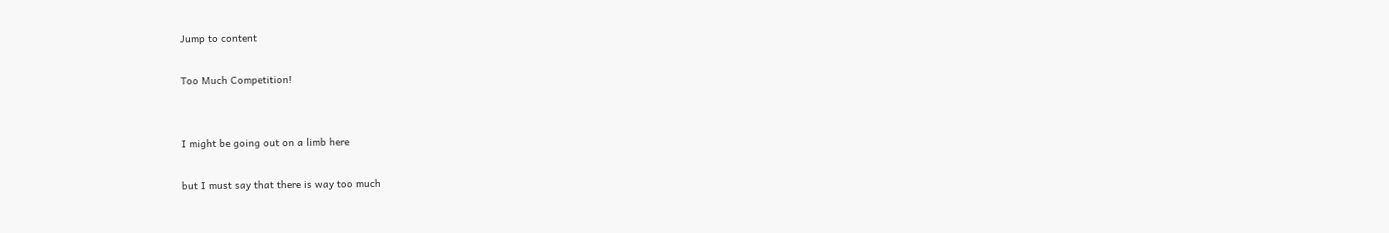Jump to content

Too Much Competition!


I might be going out on a limb here

but I must say that there is way too much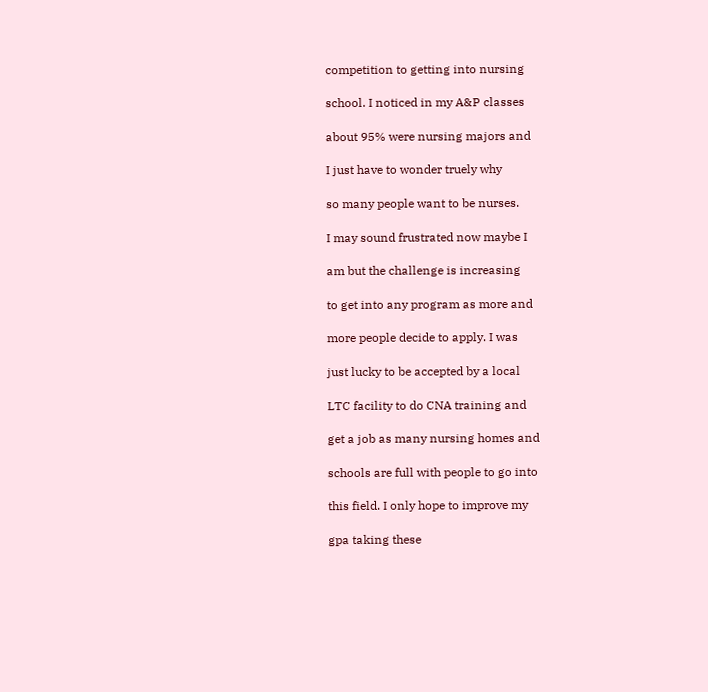competition to getting into nursing

school. I noticed in my A&P classes

about 95% were nursing majors and

I just have to wonder truely why

so many people want to be nurses.

I may sound frustrated now maybe I

am but the challenge is increasing

to get into any program as more and

more people decide to apply. I was

just lucky to be accepted by a local

LTC facility to do CNA training and

get a job as many nursing homes and

schools are full with people to go into

this field. I only hope to improve my

gpa taking these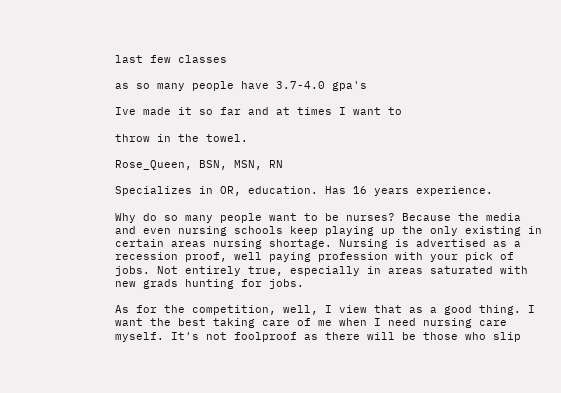last few classes

as so many people have 3.7-4.0 gpa's

Ive made it so far and at times I want to

throw in the towel.

Rose_Queen, BSN, MSN, RN

Specializes in OR, education. Has 16 years experience.

Why do so many people want to be nurses? Because the media and even nursing schools keep playing up the only existing in certain areas nursing shortage. Nursing is advertised as a recession proof, well paying profession with your pick of jobs. Not entirely true, especially in areas saturated with new grads hunting for jobs.

As for the competition, well, I view that as a good thing. I want the best taking care of me when I need nursing care myself. It's not foolproof as there will be those who slip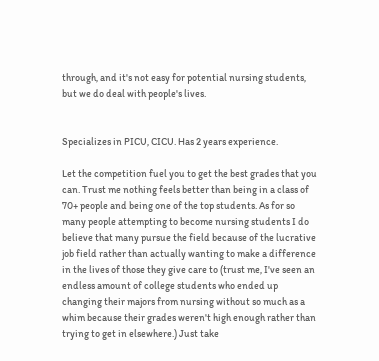through, and it's not easy for potential nursing students, but we do deal with people's lives.


Specializes in PICU, CICU. Has 2 years experience.

Let the competition fuel you to get the best grades that you can. Trust me nothing feels better than being in a class of 70+ people and being one of the top students. As for so many people attempting to become nursing students I do believe that many pursue the field because of the lucrative job field rather than actually wanting to make a difference in the lives of those they give care to (trust me, I've seen an endless amount of college students who ended up changing their majors from nursing without so much as a whim because their grades weren't high enough rather than trying to get in elsewhere.) Just take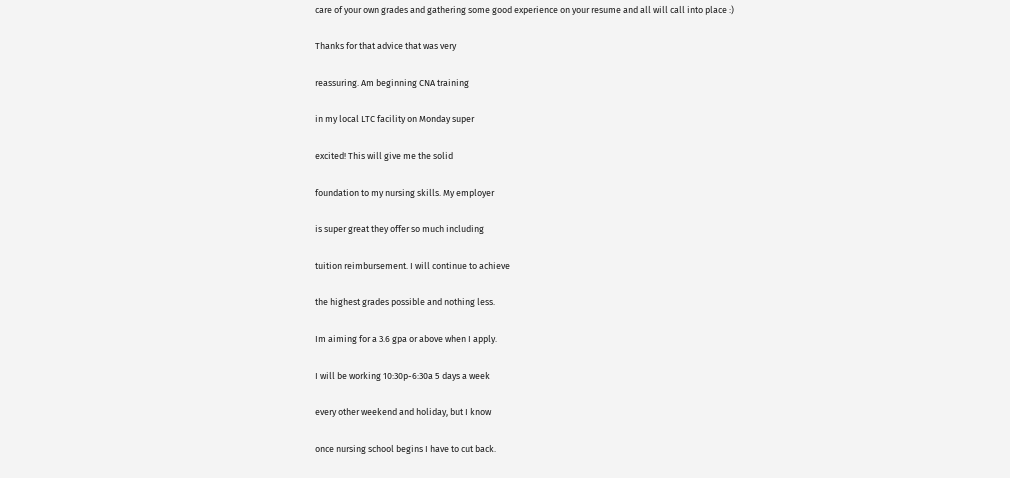care of your own grades and gathering some good experience on your resume and all will call into place :)

Thanks for that advice that was very

reassuring. Am beginning CNA training

in my local LTC facility on Monday super

excited! This will give me the solid

foundation to my nursing skills. My employer

is super great they offer so much including

tuition reimbursement. I will continue to achieve

the highest grades possible and nothing less.

Im aiming for a 3.6 gpa or above when I apply.

I will be working 10:30p-6:30a 5 days a week

every other weekend and holiday, but I know

once nursing school begins I have to cut back.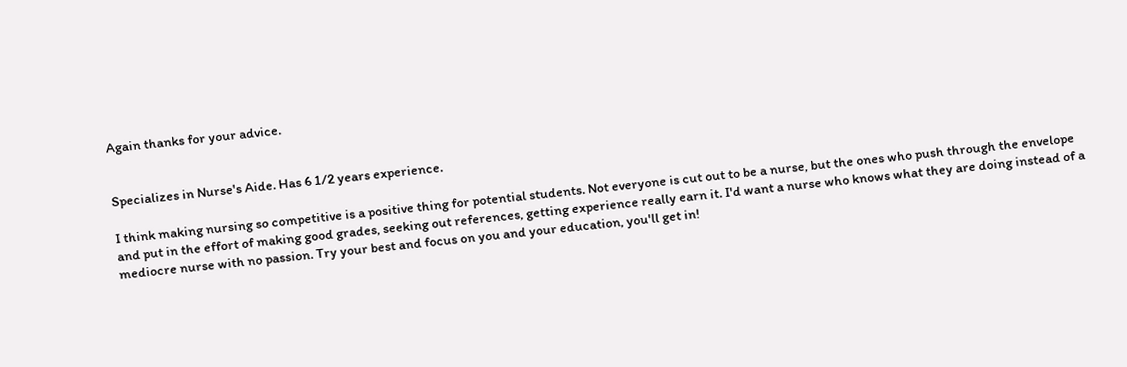Again thanks for your advice.


Specializes in Nurse's Aide. Has 6 1/2 years experience.

I think making nursing so competitive is a positive thing for potential students. Not everyone is cut out to be a nurse, but the ones who push through the envelope and put in the effort of making good grades, seeking out references, getting experience really earn it. I'd want a nurse who knows what they are doing instead of a mediocre nurse with no passion. Try your best and focus on you and your education, you'll get in!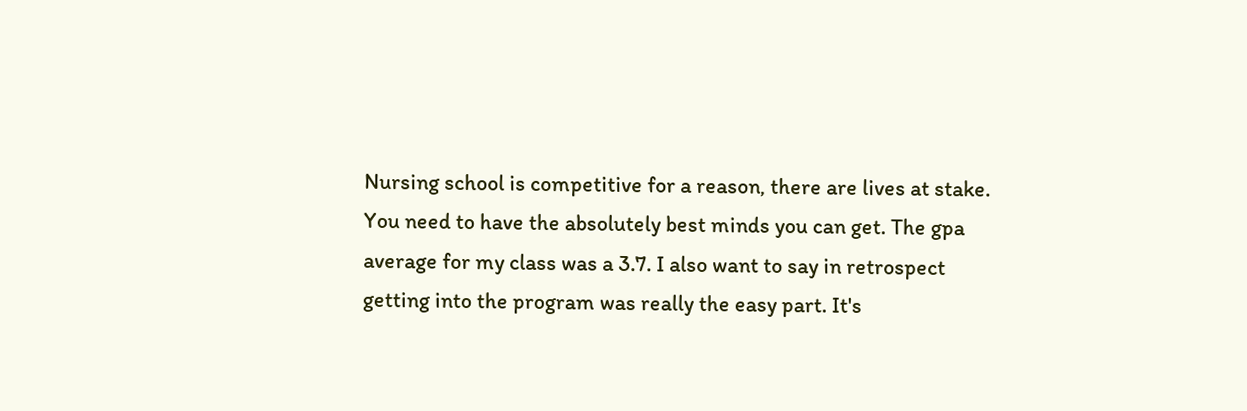Nursing school is competitive for a reason, there are lives at stake. You need to have the absolutely best minds you can get. The gpa average for my class was a 3.7. I also want to say in retrospect getting into the program was really the easy part. It's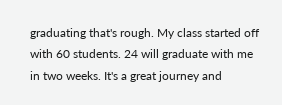graduating that's rough. My class started off with 60 students. 24 will graduate with me in two weeks. It's a great journey and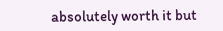absolutely worth it but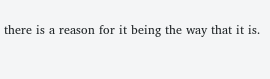there is a reason for it being the way that it is.